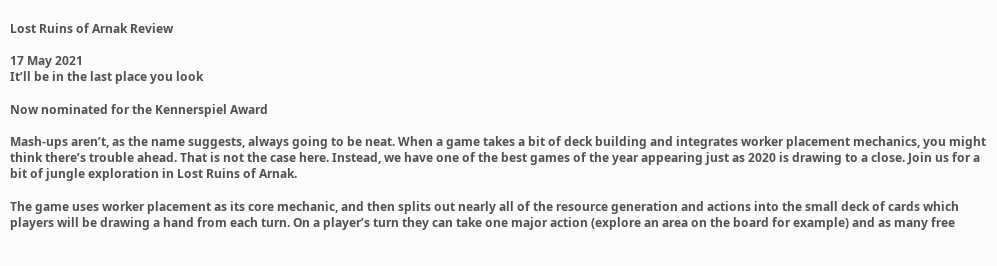Lost Ruins of Arnak Review

17 May 2021
It’ll be in the last place you look

Now nominated for the Kennerspiel Award

Mash-ups aren’t, as the name suggests, always going to be neat. When a game takes a bit of deck building and integrates worker placement mechanics, you might think there’s trouble ahead. That is not the case here. Instead, we have one of the best games of the year appearing just as 2020 is drawing to a close. Join us for a bit of jungle exploration in Lost Ruins of Arnak.

The game uses worker placement as its core mechanic, and then splits out nearly all of the resource generation and actions into the small deck of cards which players will be drawing a hand from each turn. On a player’s turn they can take one major action (explore an area on the board for example) and as many free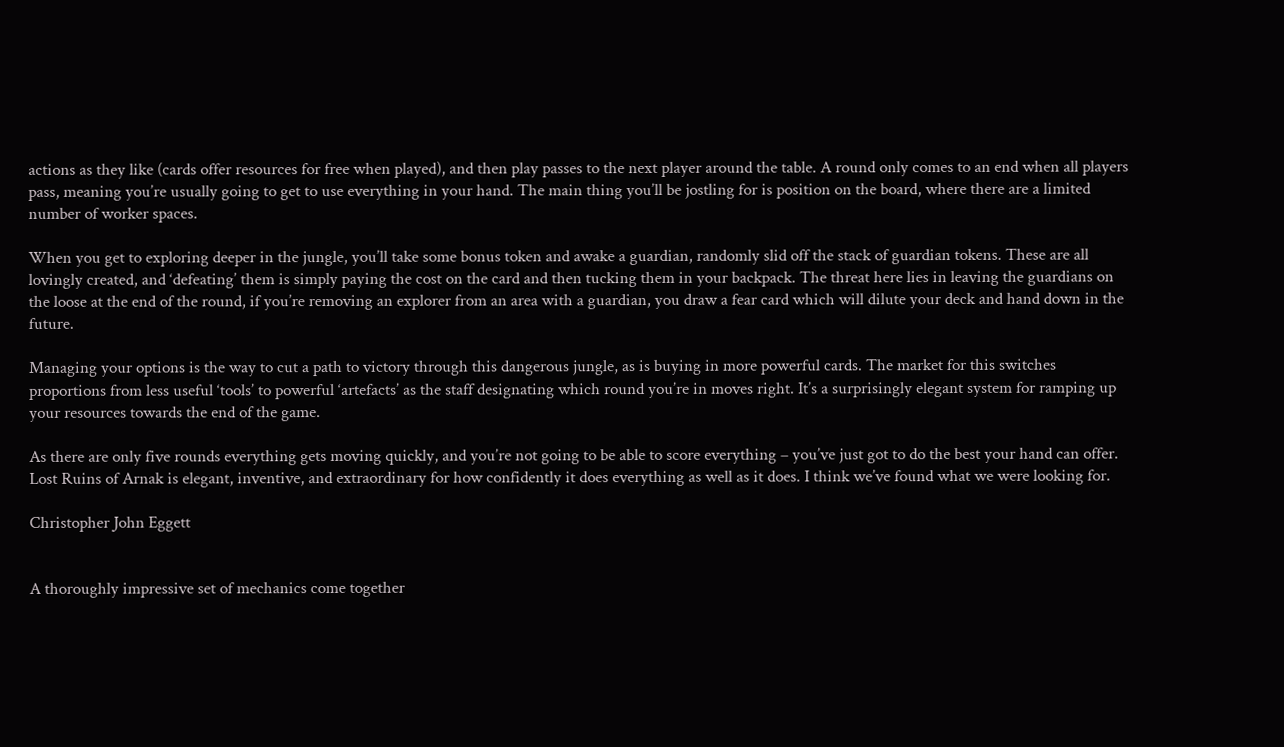actions as they like (cards offer resources for free when played), and then play passes to the next player around the table. A round only comes to an end when all players pass, meaning you’re usually going to get to use everything in your hand. The main thing you’ll be jostling for is position on the board, where there are a limited number of worker spaces.

When you get to exploring deeper in the jungle, you’ll take some bonus token and awake a guardian, randomly slid off the stack of guardian tokens. These are all lovingly created, and ‘defeating’ them is simply paying the cost on the card and then tucking them in your backpack. The threat here lies in leaving the guardians on the loose at the end of the round, if you’re removing an explorer from an area with a guardian, you draw a fear card which will dilute your deck and hand down in the future.

Managing your options is the way to cut a path to victory through this dangerous jungle, as is buying in more powerful cards. The market for this switches proportions from less useful ‘tools’ to powerful ‘artefacts’ as the staff designating which round you’re in moves right. It’s a surprisingly elegant system for ramping up your resources towards the end of the game.

As there are only five rounds everything gets moving quickly, and you’re not going to be able to score everything – you’ve just got to do the best your hand can offer. Lost Ruins of Arnak is elegant, inventive, and extraordinary for how confidently it does everything as well as it does. I think we’ve found what we were looking for.

Christopher John Eggett


A thoroughly impressive set of mechanics come together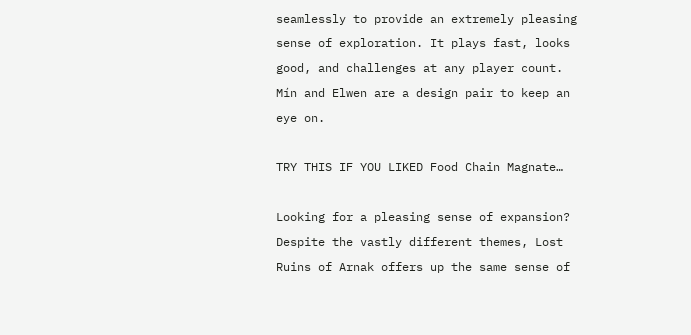seamlessly to provide an extremely pleasing sense of exploration. It plays fast, looks good, and challenges at any player count. Mín and Elwen are a design pair to keep an eye on.

TRY THIS IF YOU LIKED Food Chain Magnate…

Looking for a pleasing sense of expansion? Despite the vastly different themes, Lost Ruins of Arnak offers up the same sense of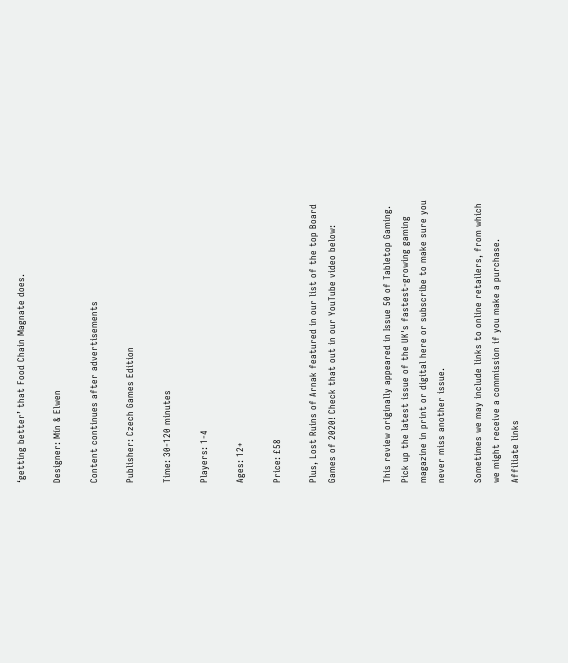‘getting better’ that Food Chain Magnate does.

Designer: Mín & Elwen

Content continues after advertisements

Publisher: Czech Games Edition

Time: 30-120 minutes

Players: 1-4

Ages: 12+

Price: £58

Plus, Lost Ruins of Arnak featured in our list of the top Board Games of 2020! Check that out in our YouTube video below:


This review originally appeared in Issue 50 of Tabletop Gaming. Pick up the latest issue of the UK's fastest-growing gaming magazine in print or digital here or subscribe to make sure you never miss another issue.

Sometimes we may include links to online retailers, from which we might receive a commission if you make a purchase. Affiliate links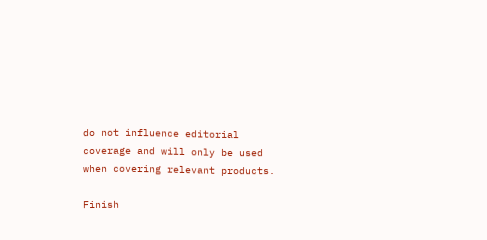do not influence editorial coverage and will only be used when covering relevant products.

Finish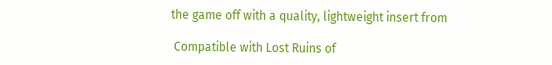the game off with a quality, lightweight insert from

 Compatible with Lost Ruins of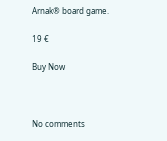Arnak® board game.

19 €

Buy Now



No comments